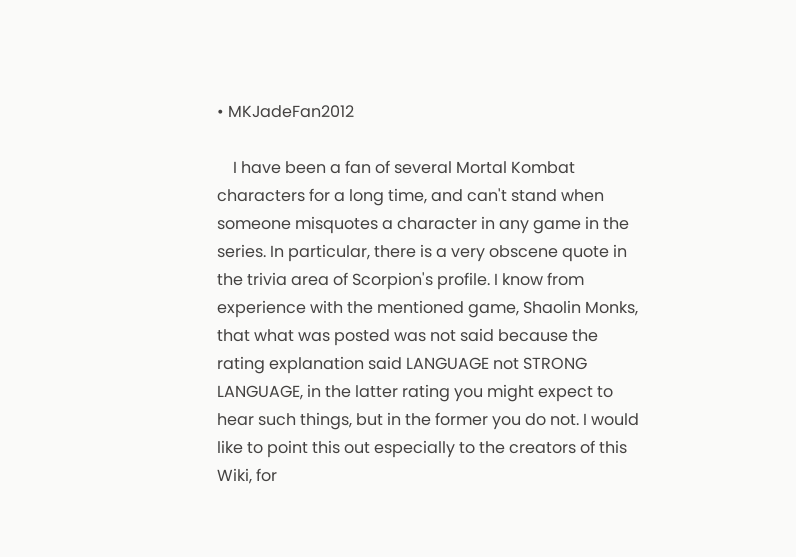• MKJadeFan2012

    I have been a fan of several Mortal Kombat characters for a long time, and can't stand when someone misquotes a character in any game in the series. In particular, there is a very obscene quote in the trivia area of Scorpion's profile. I know from experience with the mentioned game, Shaolin Monks, that what was posted was not said because the rating explanation said LANGUAGE not STRONG LANGUAGE, in the latter rating you might expect to hear such things, but in the former you do not. I would like to point this out especially to the creators of this Wiki, for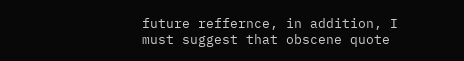future reffernce, in addition, I must suggest that obscene quote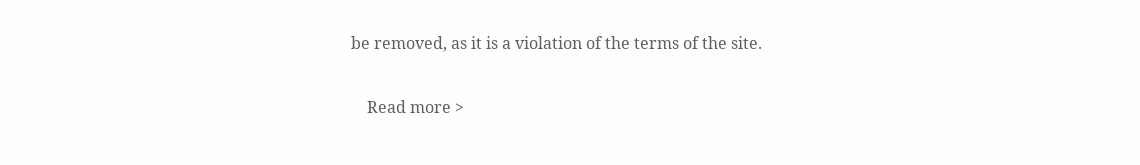be removed, as it is a violation of the terms of the site.

    Read more >